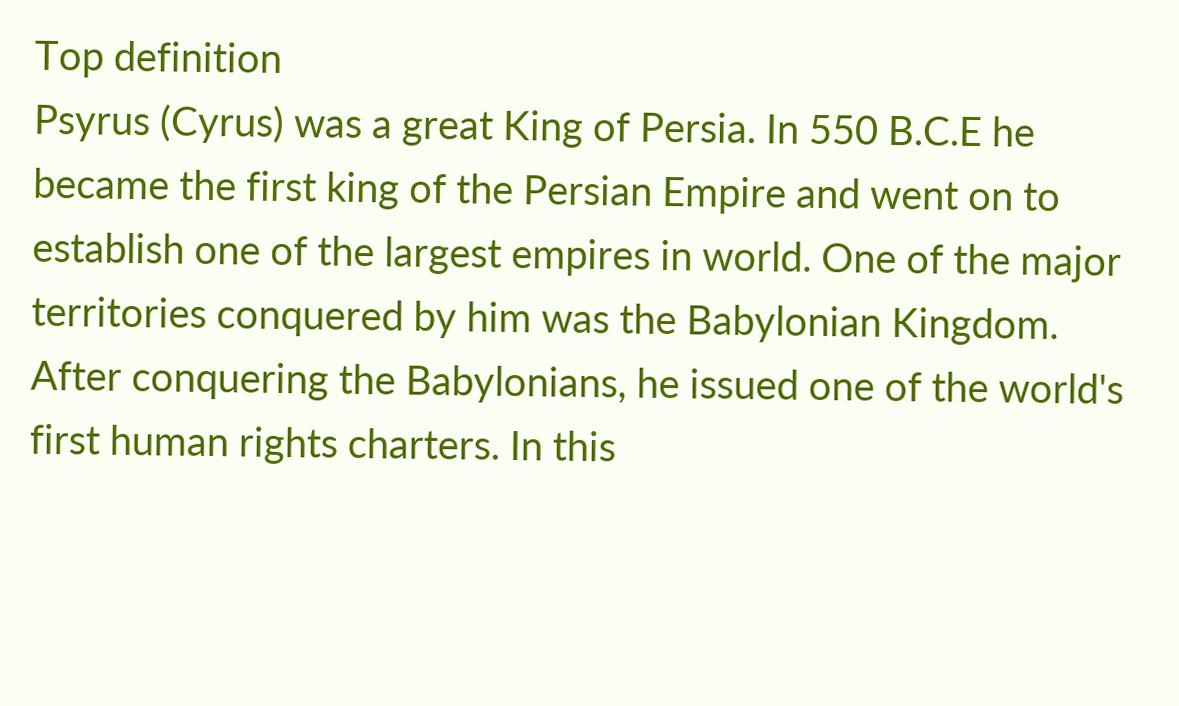Top definition
Psyrus (Cyrus) was a great King of Persia. In 550 B.C.E he became the first king of the Persian Empire and went on to establish one of the largest empires in world. One of the major territories conquered by him was the Babylonian Kingdom. After conquering the Babylonians, he issued one of the world's first human rights charters. In this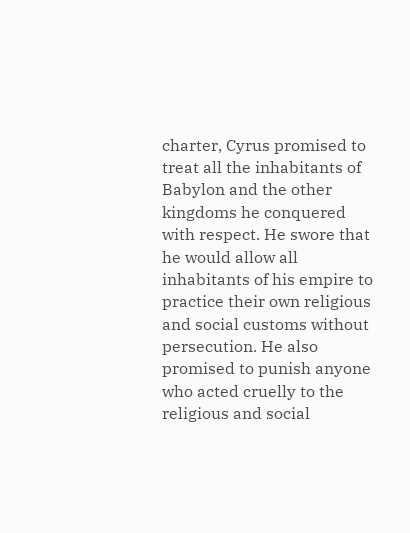charter, Cyrus promised to treat all the inhabitants of Babylon and the other kingdoms he conquered with respect. He swore that he would allow all inhabitants of his empire to practice their own religious and social customs without persecution. He also promised to punish anyone who acted cruelly to the religious and social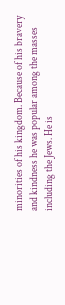minorities of his kingdom. Because of his bravery and kindness he was popular among the masses including the Jews. He is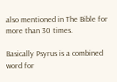also mentioned in The Bible for more than 30 times.

Basically Psyrus is a combined word for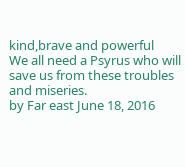kind,brave and powerful
We all need a Psyrus who will save us from these troubles and miseries.
by Far east June 18, 2016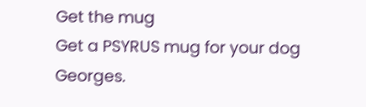Get the mug
Get a PSYRUS mug for your dog Georges.